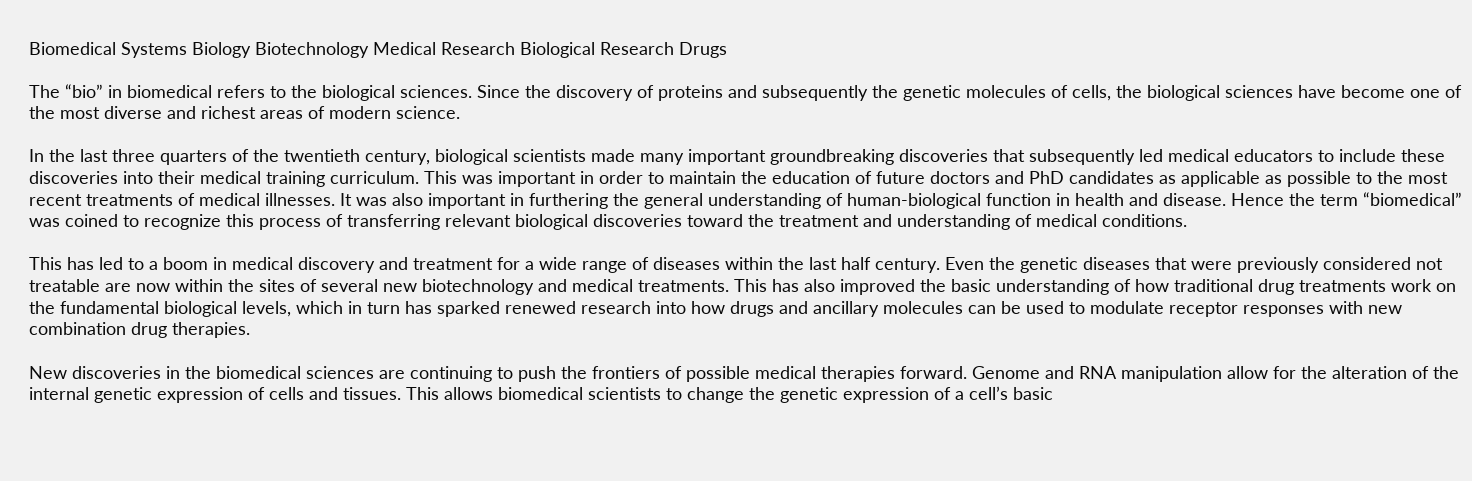Biomedical Systems Biology Biotechnology Medical Research Biological Research Drugs

The “bio” in biomedical refers to the biological sciences. Since the discovery of proteins and subsequently the genetic molecules of cells, the biological sciences have become one of the most diverse and richest areas of modern science.

In the last three quarters of the twentieth century, biological scientists made many important groundbreaking discoveries that subsequently led medical educators to include these discoveries into their medical training curriculum. This was important in order to maintain the education of future doctors and PhD candidates as applicable as possible to the most recent treatments of medical illnesses. It was also important in furthering the general understanding of human-biological function in health and disease. Hence the term “biomedical” was coined to recognize this process of transferring relevant biological discoveries toward the treatment and understanding of medical conditions.

This has led to a boom in medical discovery and treatment for a wide range of diseases within the last half century. Even the genetic diseases that were previously considered not treatable are now within the sites of several new biotechnology and medical treatments. This has also improved the basic understanding of how traditional drug treatments work on the fundamental biological levels, which in turn has sparked renewed research into how drugs and ancillary molecules can be used to modulate receptor responses with new combination drug therapies.

New discoveries in the biomedical sciences are continuing to push the frontiers of possible medical therapies forward. Genome and RNA manipulation allow for the alteration of the internal genetic expression of cells and tissues. This allows biomedical scientists to change the genetic expression of a cell’s basic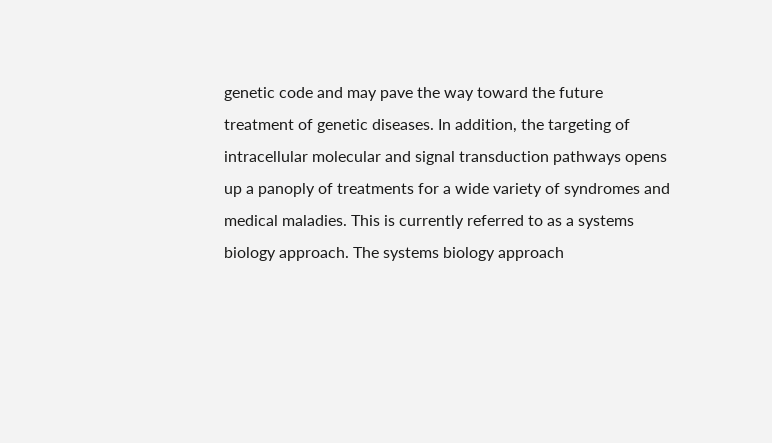genetic code and may pave the way toward the future treatment of genetic diseases. In addition, the targeting of intracellular molecular and signal transduction pathways opens up a panoply of treatments for a wide variety of syndromes and medical maladies. This is currently referred to as a systems biology approach. The systems biology approach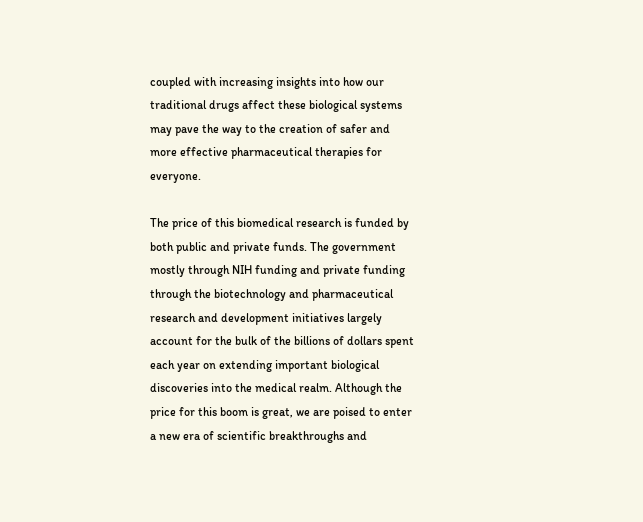coupled with increasing insights into how our traditional drugs affect these biological systems may pave the way to the creation of safer and more effective pharmaceutical therapies for everyone.

The price of this biomedical research is funded by both public and private funds. The government mostly through NIH funding and private funding through the biotechnology and pharmaceutical research and development initiatives largely account for the bulk of the billions of dollars spent each year on extending important biological discoveries into the medical realm. Although the price for this boom is great, we are poised to enter a new era of scientific breakthroughs and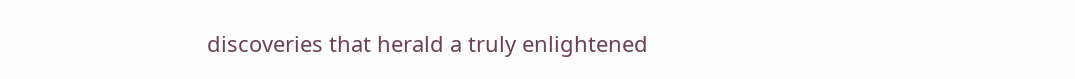discoveries that herald a truly enlightened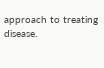approach to treating disease.